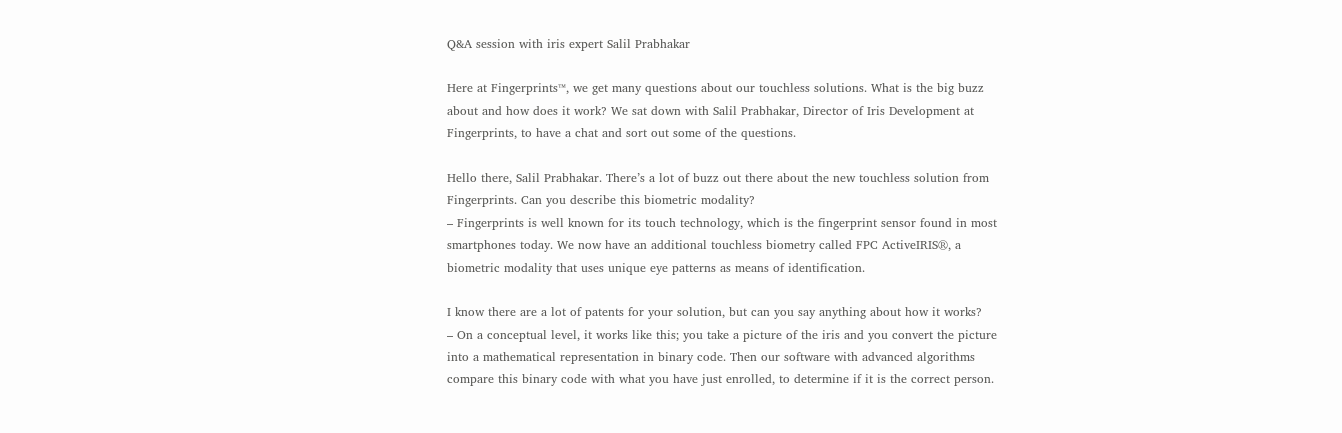Q&A session with iris expert Salil Prabhakar

Here at Fingerprints™, we get many questions about our touchless solutions. What is the big buzz about and how does it work? We sat down with Salil Prabhakar, Director of Iris Development at Fingerprints, to have a chat and sort out some of the questions.

Hello there, Salil Prabhakar. There’s a lot of buzz out there about the new touchless solution from Fingerprints. Can you describe this biometric modality?
– Fingerprints is well known for its touch technology, which is the fingerprint sensor found in most smartphones today. We now have an additional touchless biometry called FPC ActiveIRIS®, a biometric modality that uses unique eye patterns as means of identification.

I know there are a lot of patents for your solution, but can you say anything about how it works?
– On a conceptual level, it works like this; you take a picture of the iris and you convert the picture into a mathematical representation in binary code. Then our software with advanced algorithms compare this binary code with what you have just enrolled, to determine if it is the correct person.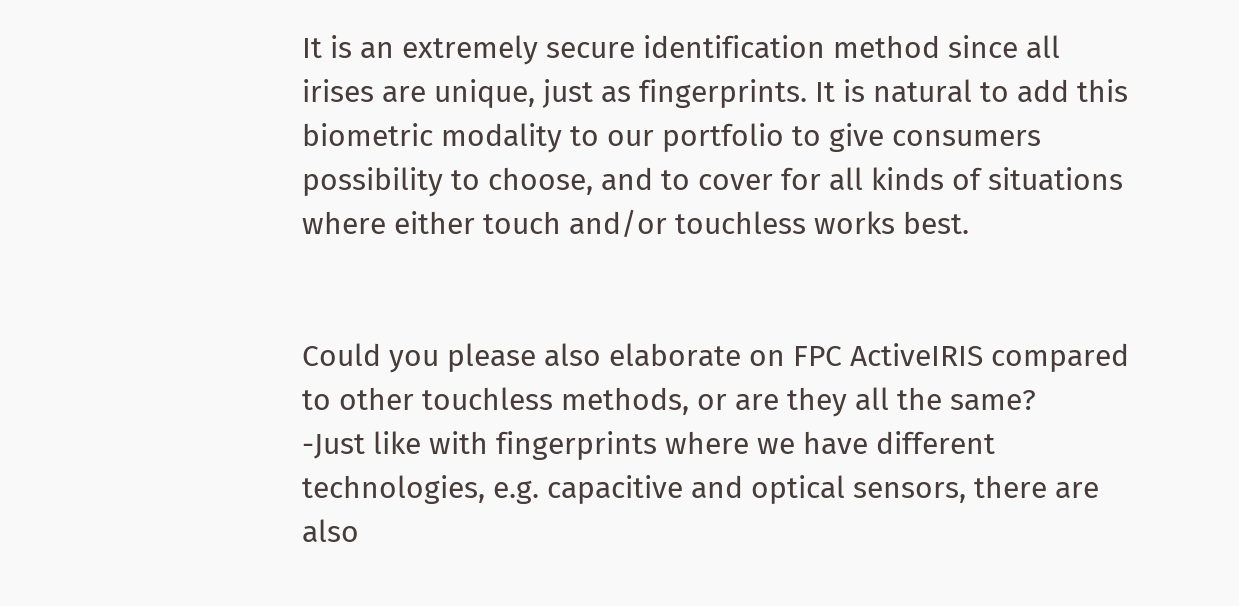It is an extremely secure identification method since all irises are unique, just as fingerprints. It is natural to add this biometric modality to our portfolio to give consumers possibility to choose, and to cover for all kinds of situations where either touch and/or touchless works best.


Could you please also elaborate on FPC ActiveIRIS compared to other touchless methods, or are they all the same?
-Just like with fingerprints where we have different technologies, e.g. capacitive and optical sensors, there are also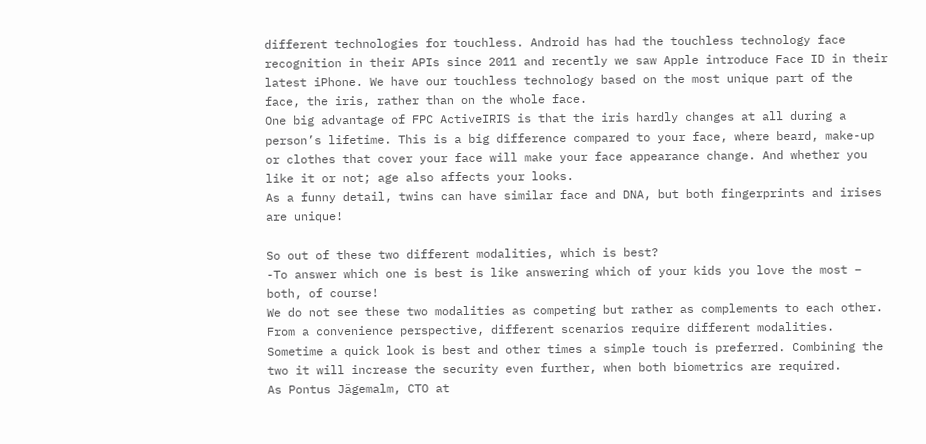different technologies for touchless. Android has had the touchless technology face recognition in their APIs since 2011 and recently we saw Apple introduce Face ID in their latest iPhone. We have our touchless technology based on the most unique part of the face, the iris, rather than on the whole face.
One big advantage of FPC ActiveIRIS is that the iris hardly changes at all during a person’s lifetime. This is a big difference compared to your face, where beard, make-up or clothes that cover your face will make your face appearance change. And whether you like it or not; age also affects your looks.
As a funny detail, twins can have similar face and DNA, but both fingerprints and irises are unique!

So out of these two different modalities, which is best?
-To answer which one is best is like answering which of your kids you love the most – both, of course!
We do not see these two modalities as competing but rather as complements to each other. From a convenience perspective, different scenarios require different modalities. Sometime a quick look is best and other times a simple touch is preferred. Combining the two it will increase the security even further, when both biometrics are required.
As Pontus Jägemalm, CTO at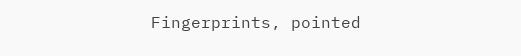Fingerprints, pointed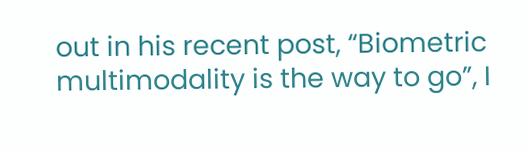out in his recent post, “Biometric multimodality is the way to go”, I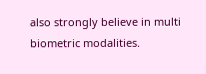also strongly believe in multi biometric modalities.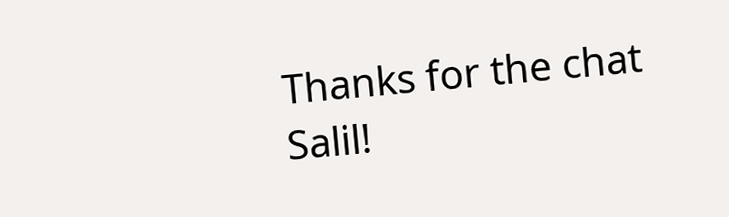Thanks for the chat Salil!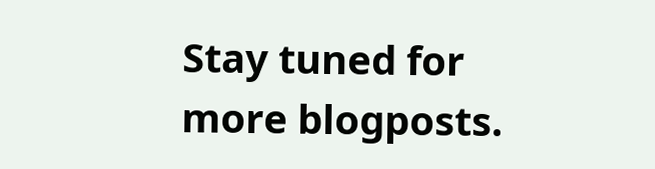Stay tuned for more blogposts.